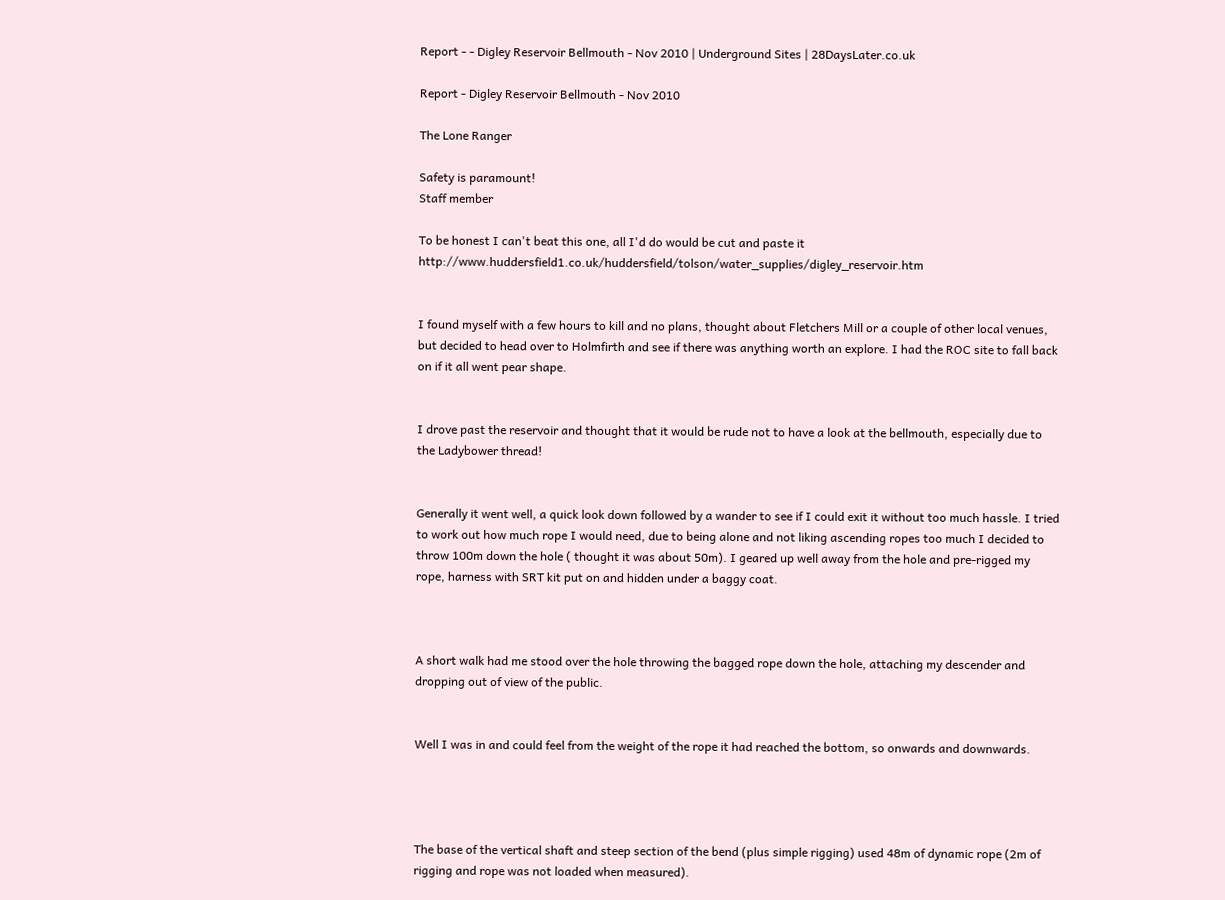Report - - Digley Reservoir Bellmouth - Nov 2010 | Underground Sites | 28DaysLater.co.uk

Report - Digley Reservoir Bellmouth - Nov 2010

The Lone Ranger

Safety is paramount!
Staff member

To be honest I can't beat this one, all I'd do would be cut and paste it http://www.huddersfield1.co.uk/huddersfield/tolson/water_supplies/digley_reservoir.htm


I found myself with a few hours to kill and no plans, thought about Fletchers Mill or a couple of other local venues, but decided to head over to Holmfirth and see if there was anything worth an explore. I had the ROC site to fall back on if it all went pear shape.


I drove past the reservoir and thought that it would be rude not to have a look at the bellmouth, especially due to the Ladybower thread!


Generally it went well, a quick look down followed by a wander to see if I could exit it without too much hassle. I tried to work out how much rope I would need, due to being alone and not liking ascending ropes too much I decided to throw 100m down the hole ( thought it was about 50m). I geared up well away from the hole and pre-rigged my rope, harness with SRT kit put on and hidden under a baggy coat.



A short walk had me stood over the hole throwing the bagged rope down the hole, attaching my descender and dropping out of view of the public.


Well I was in and could feel from the weight of the rope it had reached the bottom, so onwards and downwards.




The base of the vertical shaft and steep section of the bend (plus simple rigging) used 48m of dynamic rope (2m of rigging and rope was not loaded when measured).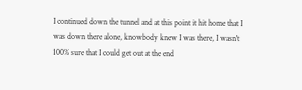I continued down the tunnel and at this point it hit home that I was down there alone, knowbody knew I was there, I wasn't 100% sure that I could get out at the end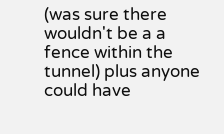(was sure there wouldn't be a a fence within the tunnel) plus anyone could have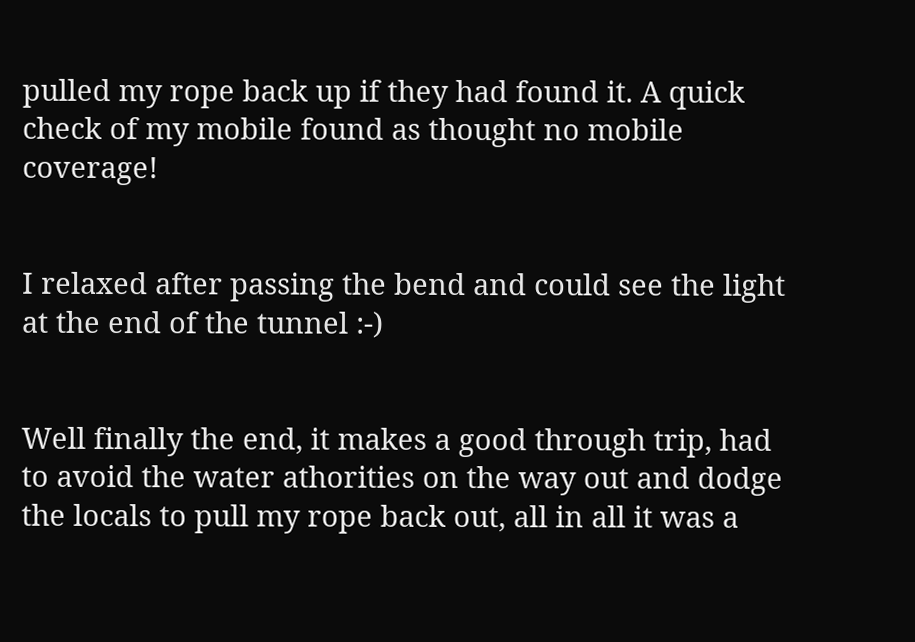pulled my rope back up if they had found it. A quick check of my mobile found as thought no mobile coverage!


I relaxed after passing the bend and could see the light at the end of the tunnel :-)


Well finally the end, it makes a good through trip, had to avoid the water athorities on the way out and dodge the locals to pull my rope back out, all in all it was a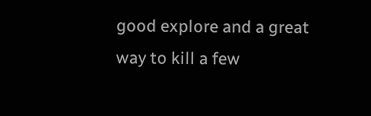good explore and a great way to kill a few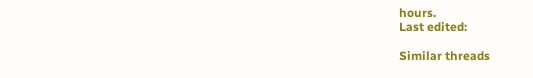hours.
Last edited:

Similar threads